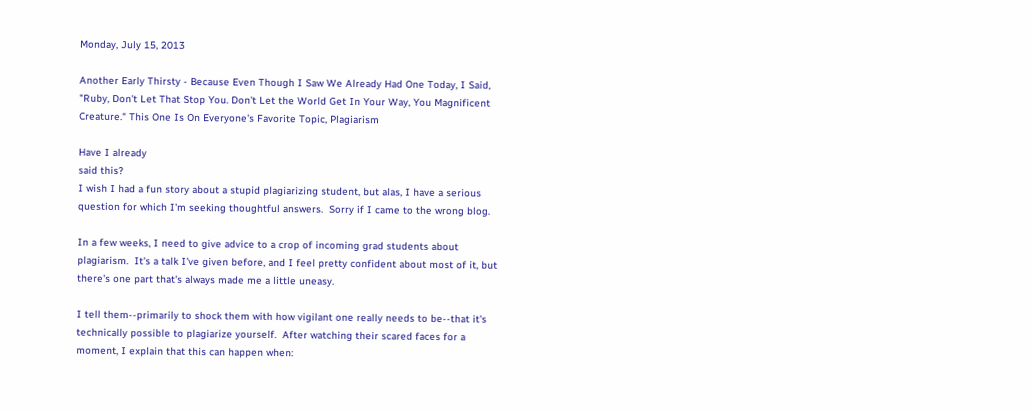Monday, July 15, 2013

Another Early Thirsty - Because Even Though I Saw We Already Had One Today, I Said, "Ruby, Don't Let That Stop You. Don't Let the World Get In Your Way, You Magnificent Creature." This One Is On Everyone's Favorite Topic, Plagiarism

Have I already
said this?
I wish I had a fun story about a stupid plagiarizing student, but alas, I have a serious question for which I'm seeking thoughtful answers.  Sorry if I came to the wrong blog.

In a few weeks, I need to give advice to a crop of incoming grad students about plagiarism.  It's a talk I've given before, and I feel pretty confident about most of it, but there's one part that's always made me a little uneasy.

I tell them--primarily to shock them with how vigilant one really needs to be--that it's technically possible to plagiarize yourself.  After watching their scared faces for a moment, I explain that this can happen when: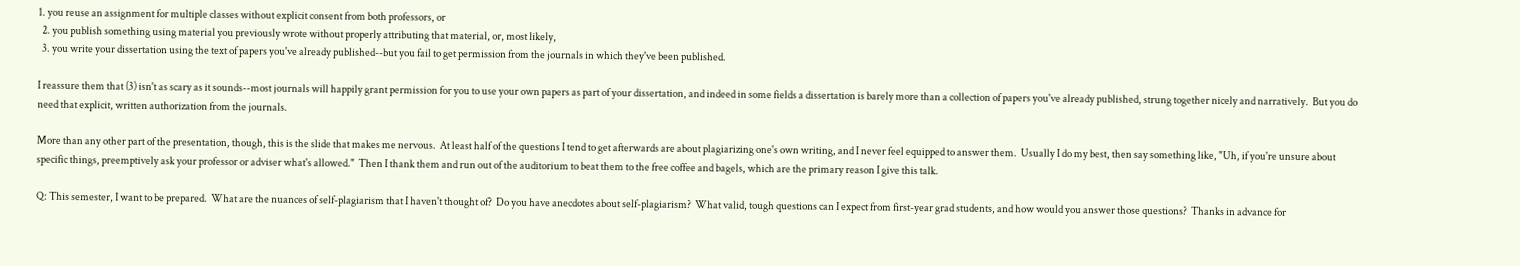1. you reuse an assignment for multiple classes without explicit consent from both professors, or
  2. you publish something using material you previously wrote without properly attributing that material, or, most likely,
  3. you write your dissertation using the text of papers you've already published--but you fail to get permission from the journals in which they've been published.

I reassure them that (3) isn't as scary as it sounds--most journals will happily grant permission for you to use your own papers as part of your dissertation, and indeed in some fields a dissertation is barely more than a collection of papers you've already published, strung together nicely and narratively.  But you do need that explicit, written authorization from the journals.

More than any other part of the presentation, though, this is the slide that makes me nervous.  At least half of the questions I tend to get afterwards are about plagiarizing one's own writing, and I never feel equipped to answer them.  Usually I do my best, then say something like, "Uh, if you're unsure about specific things, preemptively ask your professor or adviser what's allowed."  Then I thank them and run out of the auditorium to beat them to the free coffee and bagels, which are the primary reason I give this talk.

Q: This semester, I want to be prepared.  What are the nuances of self-plagiarism that I haven't thought of?  Do you have anecdotes about self-plagiarism?  What valid, tough questions can I expect from first-year grad students, and how would you answer those questions?  Thanks in advance for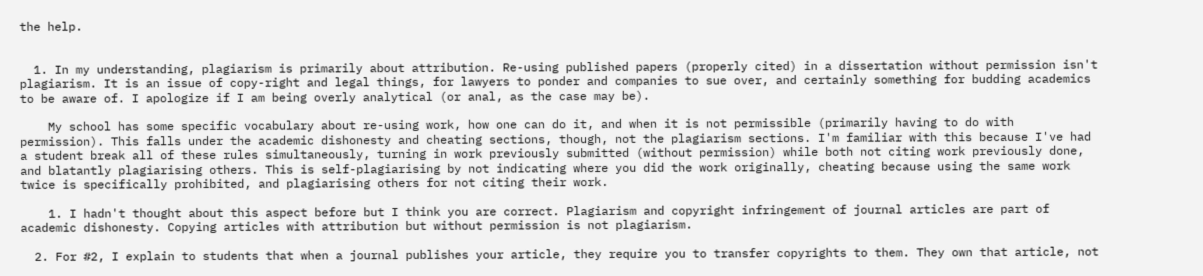the help.


  1. In my understanding, plagiarism is primarily about attribution. Re-using published papers (properly cited) in a dissertation without permission isn't plagiarism. It is an issue of copy-right and legal things, for lawyers to ponder and companies to sue over, and certainly something for budding academics to be aware of. I apologize if I am being overly analytical (or anal, as the case may be).

    My school has some specific vocabulary about re-using work, how one can do it, and when it is not permissible (primarily having to do with permission). This falls under the academic dishonesty and cheating sections, though, not the plagiarism sections. I'm familiar with this because I've had a student break all of these rules simultaneously, turning in work previously submitted (without permission) while both not citing work previously done, and blatantly plagiarising others. This is self-plagiarising by not indicating where you did the work originally, cheating because using the same work twice is specifically prohibited, and plagiarising others for not citing their work.

    1. I hadn't thought about this aspect before but I think you are correct. Plagiarism and copyright infringement of journal articles are part of academic dishonesty. Copying articles with attribution but without permission is not plagiarism.

  2. For #2, I explain to students that when a journal publishes your article, they require you to transfer copyrights to them. They own that article, not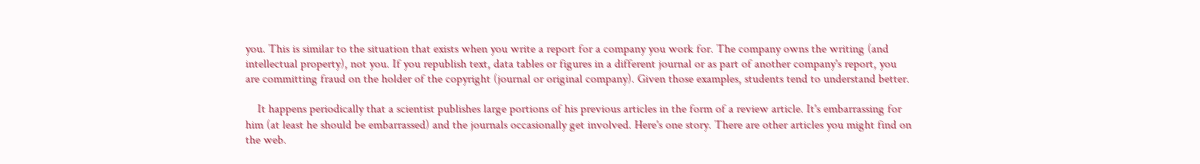you. This is similar to the situation that exists when you write a report for a company you work for. The company owns the writing (and intellectual property), not you. If you republish text, data tables or figures in a different journal or as part of another company's report, you are committing fraud on the holder of the copyright (journal or original company). Given those examples, students tend to understand better.

    It happens periodically that a scientist publishes large portions of his previous articles in the form of a review article. It's embarrassing for him (at least he should be embarrassed) and the journals occasionally get involved. Here's one story. There are other articles you might find on the web.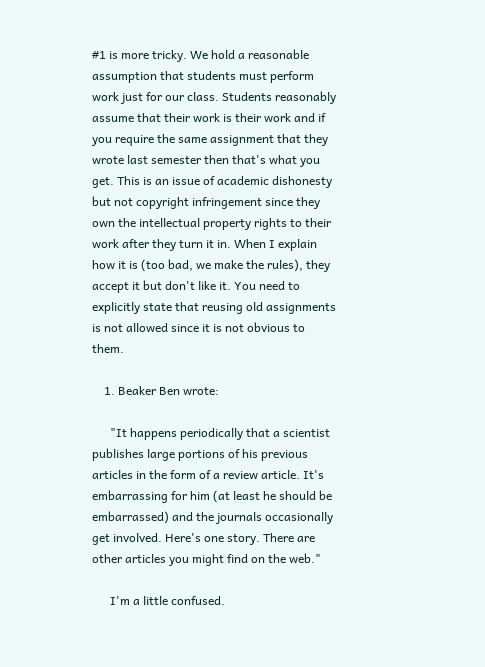#1 is more tricky. We hold a reasonable assumption that students must perform work just for our class. Students reasonably assume that their work is their work and if you require the same assignment that they wrote last semester then that's what you get. This is an issue of academic dishonesty but not copyright infringement since they own the intellectual property rights to their work after they turn it in. When I explain how it is (too bad, we make the rules), they accept it but don't like it. You need to explicitly state that reusing old assignments is not allowed since it is not obvious to them.

    1. Beaker Ben wrote:

      "It happens periodically that a scientist publishes large portions of his previous articles in the form of a review article. It's embarrassing for him (at least he should be embarrassed) and the journals occasionally get involved. Here's one story. There are other articles you might find on the web."

      I'm a little confused.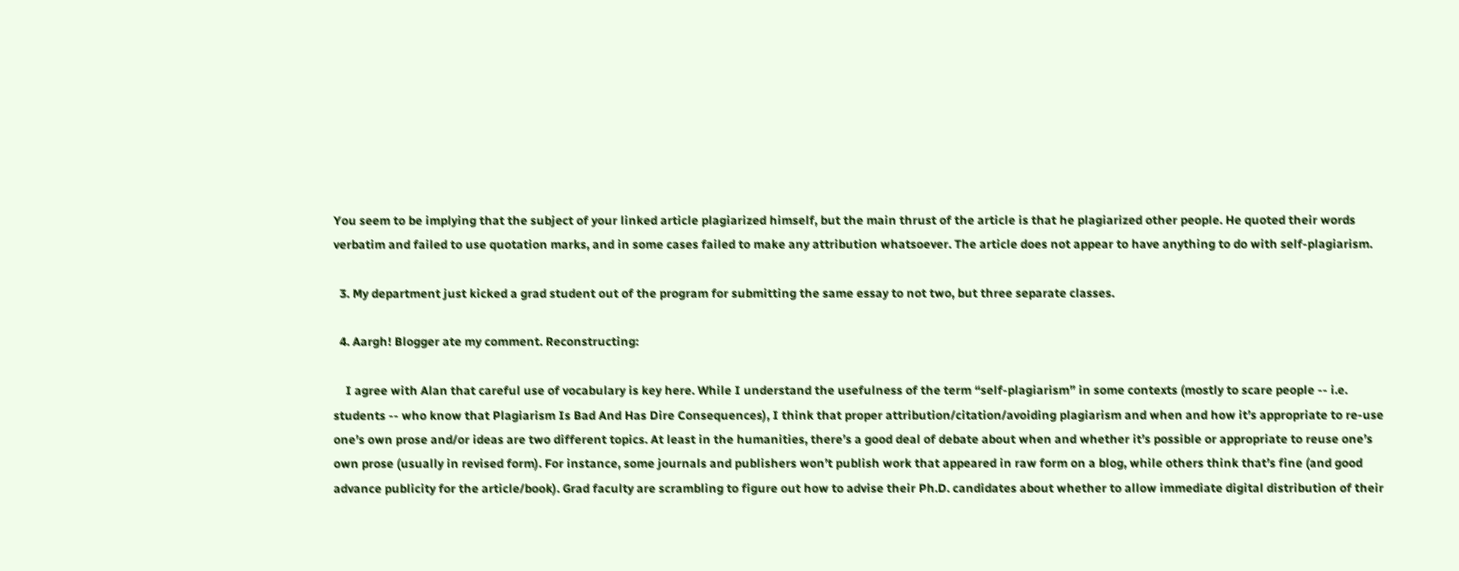You seem to be implying that the subject of your linked article plagiarized himself, but the main thrust of the article is that he plagiarized other people. He quoted their words verbatim and failed to use quotation marks, and in some cases failed to make any attribution whatsoever. The article does not appear to have anything to do with self-plagiarism.

  3. My department just kicked a grad student out of the program for submitting the same essay to not two, but three separate classes.

  4. Aargh! Blogger ate my comment. Reconstructing:

    I agree with Alan that careful use of vocabulary is key here. While I understand the usefulness of the term “self-plagiarism” in some contexts (mostly to scare people -- i.e. students -- who know that Plagiarism Is Bad And Has Dire Consequences), I think that proper attribution/citation/avoiding plagiarism and when and how it’s appropriate to re-use one’s own prose and/or ideas are two different topics. At least in the humanities, there’s a good deal of debate about when and whether it’s possible or appropriate to reuse one’s own prose (usually in revised form). For instance, some journals and publishers won’t publish work that appeared in raw form on a blog, while others think that’s fine (and good advance publicity for the article/book). Grad faculty are scrambling to figure out how to advise their Ph.D. candidates about whether to allow immediate digital distribution of their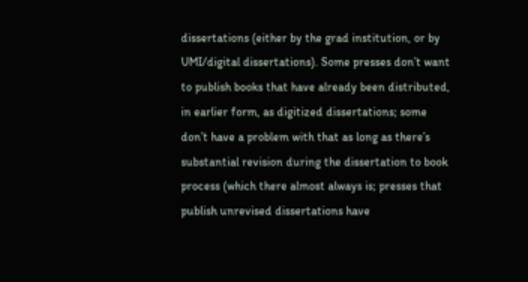dissertations (either by the grad institution, or by UMI/digital dissertations). Some presses don’t want to publish books that have already been distributed, in earlier form, as digitized dissertations; some don’t have a problem with that as long as there’s substantial revision during the dissertation to book process (which there almost always is; presses that publish unrevised dissertations have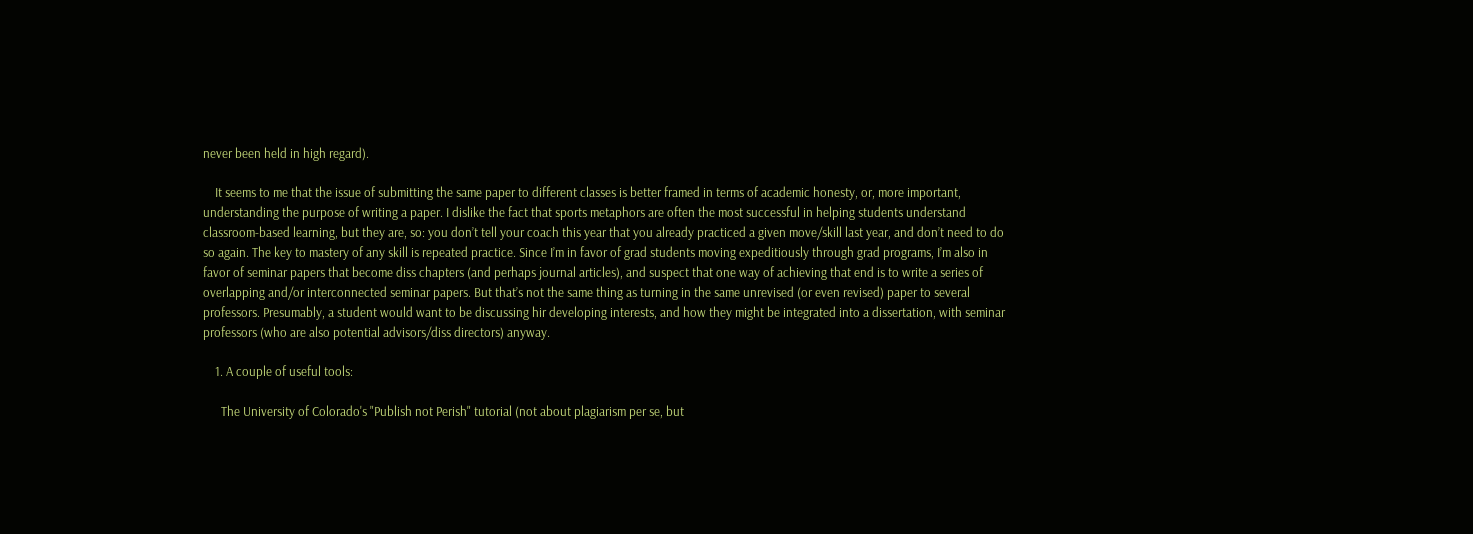never been held in high regard).

    It seems to me that the issue of submitting the same paper to different classes is better framed in terms of academic honesty, or, more important, understanding the purpose of writing a paper. I dislike the fact that sports metaphors are often the most successful in helping students understand classroom-based learning, but they are, so: you don’t tell your coach this year that you already practiced a given move/skill last year, and don’t need to do so again. The key to mastery of any skill is repeated practice. Since I’m in favor of grad students moving expeditiously through grad programs, I’m also in favor of seminar papers that become diss chapters (and perhaps journal articles), and suspect that one way of achieving that end is to write a series of overlapping and/or interconnected seminar papers. But that’s not the same thing as turning in the same unrevised (or even revised) paper to several professors. Presumably, a student would want to be discussing hir developing interests, and how they might be integrated into a dissertation, with seminar professors (who are also potential advisors/diss directors) anyway.

    1. A couple of useful tools:

      The University of Colorado's "Publish not Perish" tutorial (not about plagiarism per se, but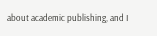about academic publishing, and I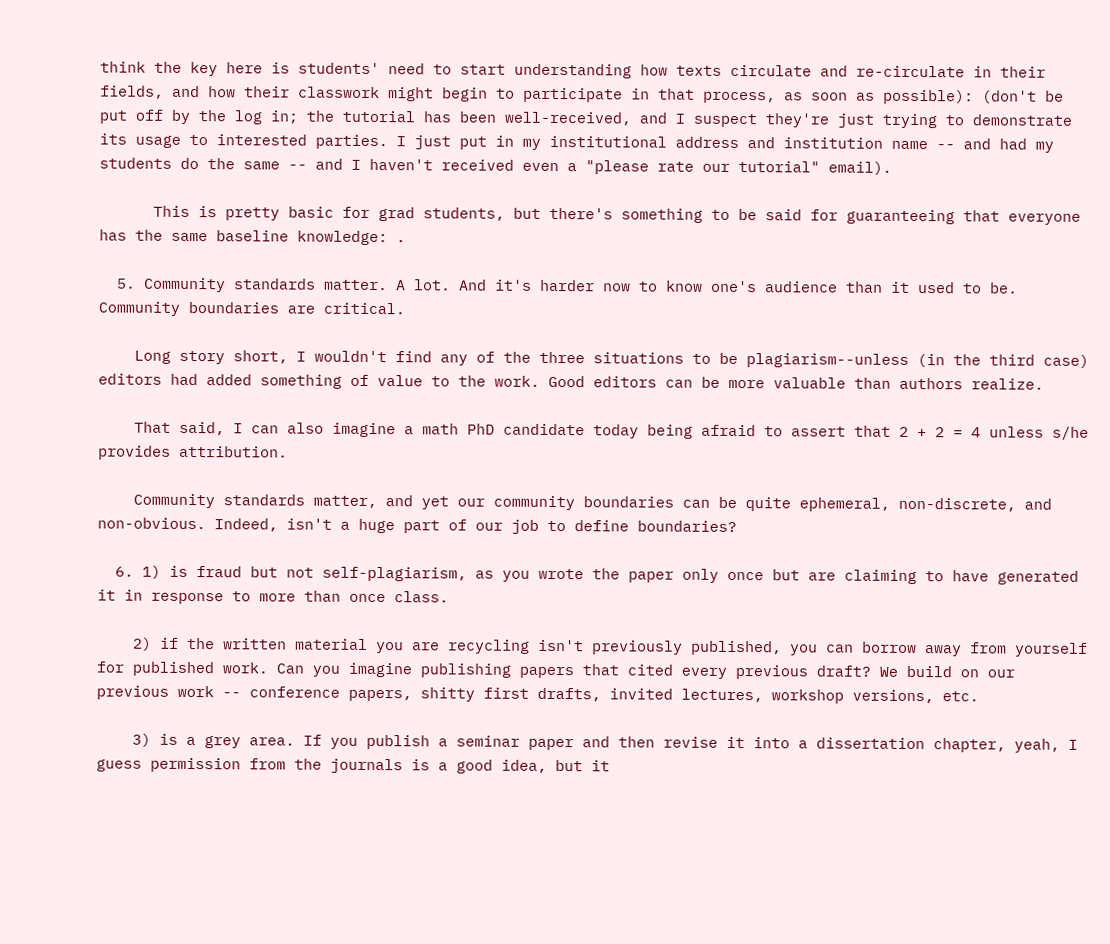think the key here is students' need to start understanding how texts circulate and re-circulate in their fields, and how their classwork might begin to participate in that process, as soon as possible): (don't be put off by the log in; the tutorial has been well-received, and I suspect they're just trying to demonstrate its usage to interested parties. I just put in my institutional address and institution name -- and had my students do the same -- and I haven't received even a "please rate our tutorial" email).

      This is pretty basic for grad students, but there's something to be said for guaranteeing that everyone has the same baseline knowledge: .

  5. Community standards matter. A lot. And it's harder now to know one's audience than it used to be. Community boundaries are critical.

    Long story short, I wouldn't find any of the three situations to be plagiarism--unless (in the third case) editors had added something of value to the work. Good editors can be more valuable than authors realize.

    That said, I can also imagine a math PhD candidate today being afraid to assert that 2 + 2 = 4 unless s/he provides attribution.

    Community standards matter, and yet our community boundaries can be quite ephemeral, non-discrete, and non-obvious. Indeed, isn't a huge part of our job to define boundaries?

  6. 1) is fraud but not self-plagiarism, as you wrote the paper only once but are claiming to have generated it in response to more than once class.

    2) if the written material you are recycling isn't previously published, you can borrow away from yourself for published work. Can you imagine publishing papers that cited every previous draft? We build on our previous work -- conference papers, shitty first drafts, invited lectures, workshop versions, etc.

    3) is a grey area. If you publish a seminar paper and then revise it into a dissertation chapter, yeah, I guess permission from the journals is a good idea, but it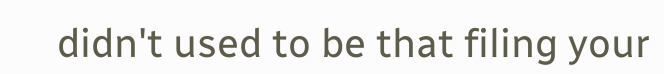didn't used to be that filing your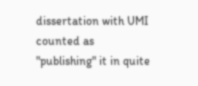dissertation with UMI counted as "publishing" it in quite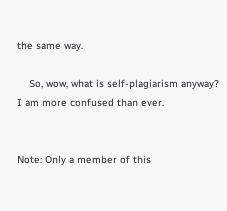the same way.

    So, wow, what is self-plagiarism anyway? I am more confused than ever.


Note: Only a member of this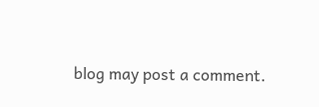blog may post a comment.